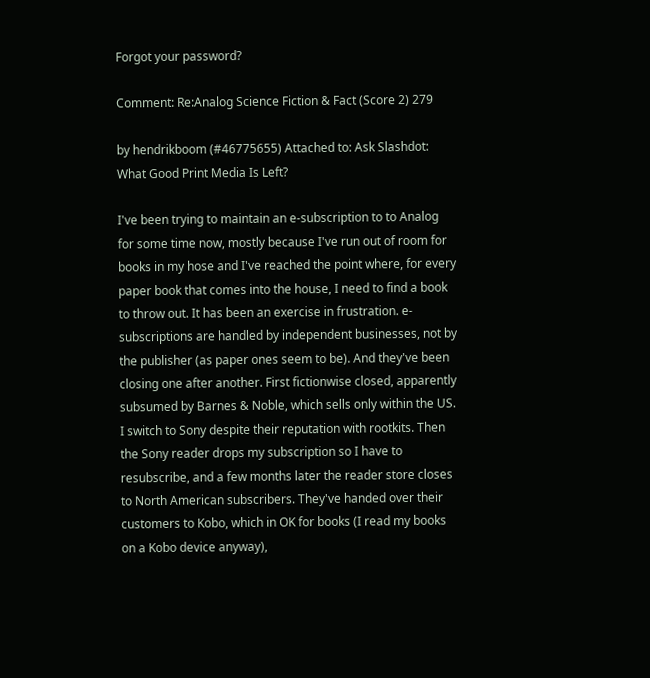Forgot your password?

Comment: Re:Analog Science Fiction & Fact (Score 2) 279

by hendrikboom (#46775655) Attached to: Ask Slashdot: What Good Print Media Is Left?

I've been trying to maintain an e-subscription to to Analog for some time now, mostly because I've run out of room for books in my hose and I've reached the point where, for every paper book that comes into the house, I need to find a book to throw out. It has been an exercise in frustration. e-subscriptions are handled by independent businesses, not by the publisher (as paper ones seem to be). And they've been closing one after another. First fictionwise closed, apparently subsumed by Barnes & Noble, which sells only within the US. I switch to Sony despite their reputation with rootkits. Then the Sony reader drops my subscription so I have to resubscribe, and a few months later the reader store closes to North American subscribers. They've handed over their customers to Kobo, which in OK for books (I read my books on a Kobo device anyway),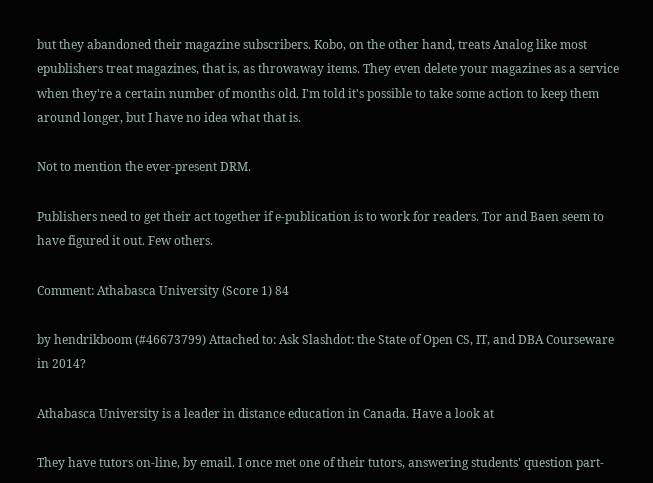but they abandoned their magazine subscribers. Kobo, on the other hand, treats Analog like most epublishers treat magazines, that is, as throwaway items. They even delete your magazines as a service when they're a certain number of months old. I'm told it's possible to take some action to keep them around longer, but I have no idea what that is.

Not to mention the ever-present DRM.

Publishers need to get their act together if e-publication is to work for readers. Tor and Baen seem to have figured it out. Few others.

Comment: Athabasca University (Score 1) 84

by hendrikboom (#46673799) Attached to: Ask Slashdot: the State of Open CS, IT, and DBA Courseware in 2014?

Athabasca University is a leader in distance education in Canada. Have a look at

They have tutors on-line, by email. I once met one of their tutors, answering students' question part-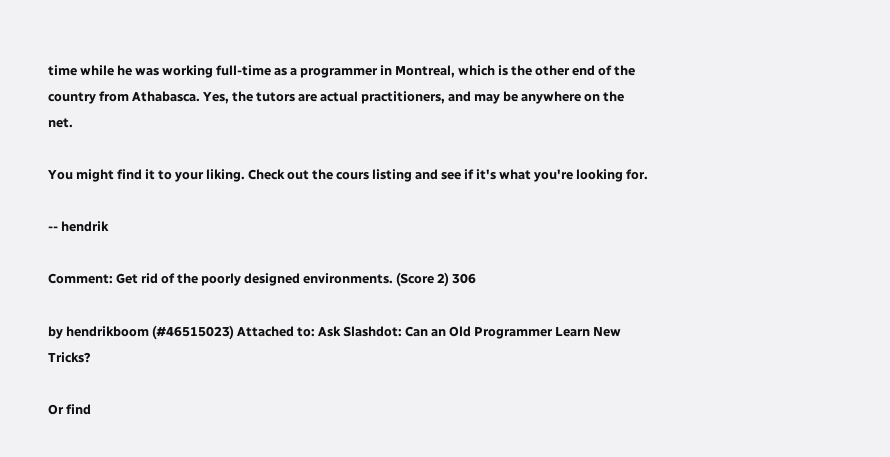time while he was working full-time as a programmer in Montreal, which is the other end of the country from Athabasca. Yes, the tutors are actual practitioners, and may be anywhere on the net.

You might find it to your liking. Check out the cours listing and see if it's what you're looking for.

-- hendrik

Comment: Get rid of the poorly designed environments. (Score 2) 306

by hendrikboom (#46515023) Attached to: Ask Slashdot: Can an Old Programmer Learn New Tricks?

Or find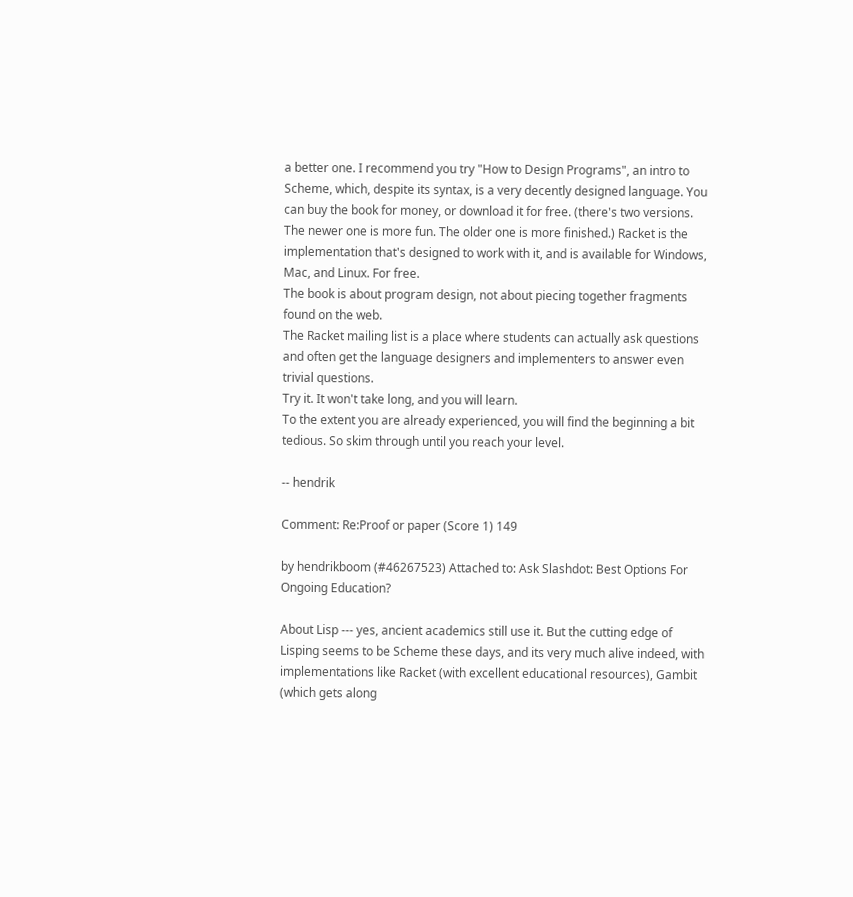a better one. I recommend you try "How to Design Programs", an intro to Scheme, which, despite its syntax, is a very decently designed language. You can buy the book for money, or download it for free. (there's two versions. The newer one is more fun. The older one is more finished.) Racket is the implementation that's designed to work with it, and is available for Windows, Mac, and Linux. For free.
The book is about program design, not about piecing together fragments found on the web.
The Racket mailing list is a place where students can actually ask questions and often get the language designers and implementers to answer even trivial questions.
Try it. It won't take long, and you will learn.
To the extent you are already experienced, you will find the beginning a bit tedious. So skim through until you reach your level.

-- hendrik

Comment: Re:Proof or paper (Score 1) 149

by hendrikboom (#46267523) Attached to: Ask Slashdot: Best Options For Ongoing Education?

About Lisp --- yes, ancient academics still use it. But the cutting edge of Lisping seems to be Scheme these days, and its very much alive indeed, with implementations like Racket (with excellent educational resources), Gambit (which gets along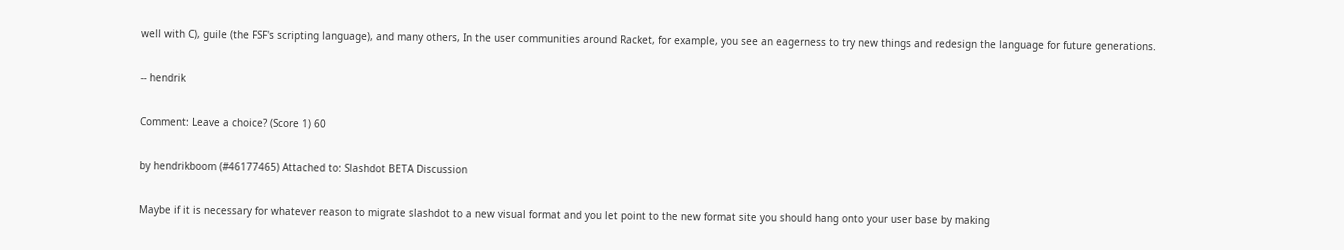well with C), guile (the FSF's scripting language), and many others, In the user communities around Racket, for example, you see an eagerness to try new things and redesign the language for future generations.

-- hendrik

Comment: Leave a choice? (Score 1) 60

by hendrikboom (#46177465) Attached to: Slashdot BETA Discussion

Maybe if it is necessary for whatever reason to migrate slashdot to a new visual format and you let point to the new format site you should hang onto your user base by making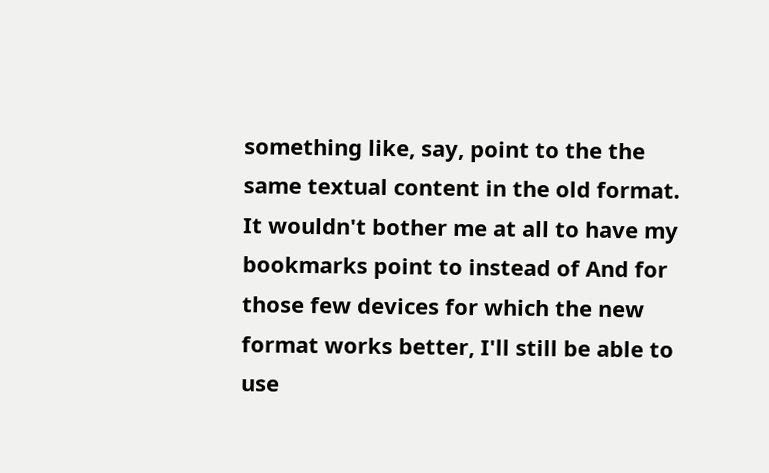something like, say, point to the the same textual content in the old format. It wouldn't bother me at all to have my bookmarks point to instead of And for those few devices for which the new format works better, I'll still be able to use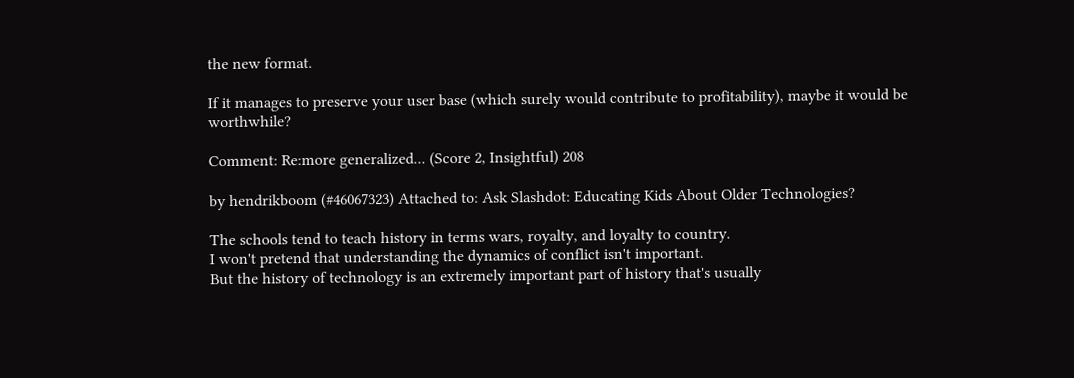the new format.

If it manages to preserve your user base (which surely would contribute to profitability), maybe it would be worthwhile?

Comment: Re:more generalized... (Score 2, Insightful) 208

by hendrikboom (#46067323) Attached to: Ask Slashdot: Educating Kids About Older Technologies?

The schools tend to teach history in terms wars, royalty, and loyalty to country.
I won't pretend that understanding the dynamics of conflict isn't important.
But the history of technology is an extremely important part of history that's usually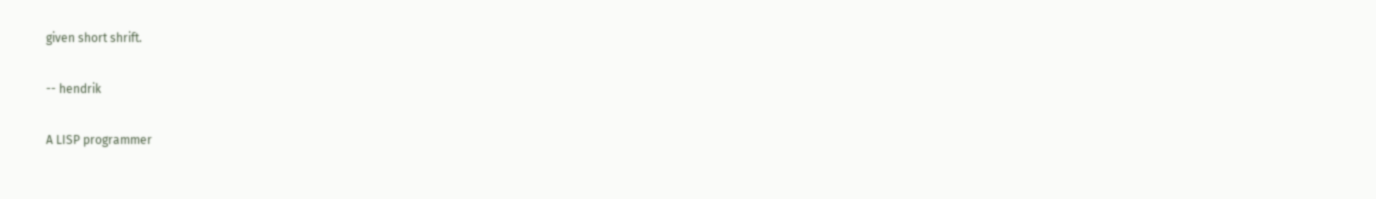given short shrift.

-- hendrik

A LISP programmer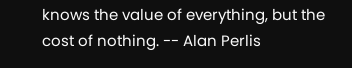knows the value of everything, but the cost of nothing. -- Alan Perlis